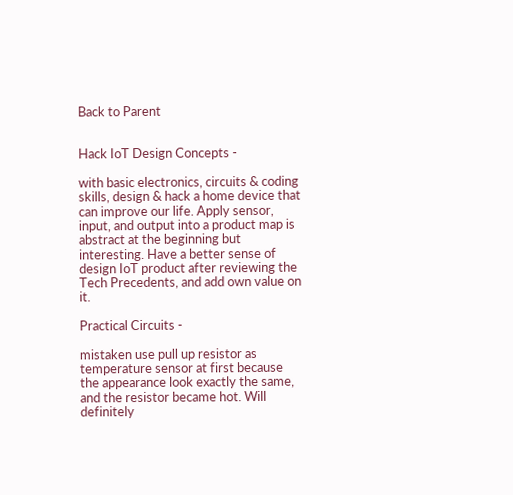Back to Parent


Hack IoT Design Concepts -

with basic electronics, circuits & coding skills, design & hack a home device that can improve our life. Apply sensor, input, and output into a product map is abstract at the beginning but interesting. Have a better sense of design IoT product after reviewing the Tech Precedents, and add own value on it.

Practical Circuits -

mistaken use pull up resistor as temperature sensor at first because the appearance look exactly the same, and the resistor became hot. Will definitely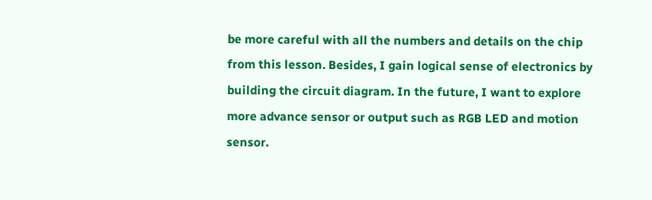be more careful with all the numbers and details on the chip from this lesson. Besides, I gain logical sense of electronics by building the circuit diagram. In the future, I want to explore more advance sensor or output such as RGB LED and motion sensor.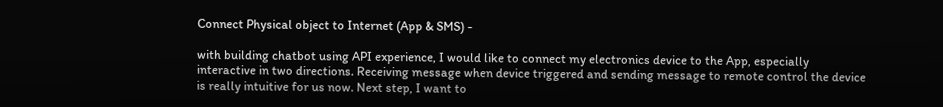Connect Physical object to Internet (App & SMS) -

with building chatbot using API experience, I would like to connect my electronics device to the App, especially interactive in two directions. Receiving message when device triggered and sending message to remote control the device is really intuitive for us now. Next step, I want to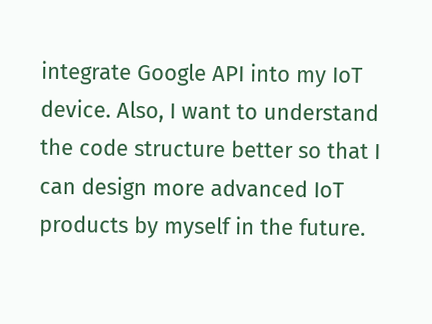integrate Google API into my IoT device. Also, I want to understand the code structure better so that I can design more advanced IoT products by myself in the future.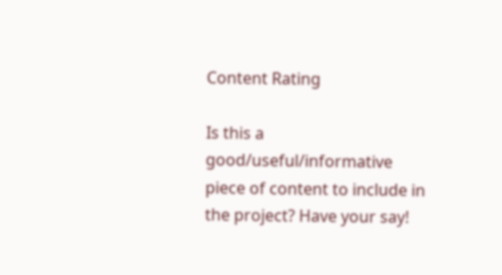Content Rating

Is this a good/useful/informative piece of content to include in the project? Have your say!